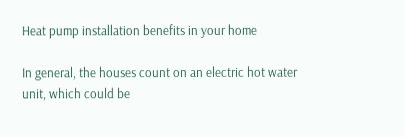Heat pump installation benefits in your home

In general, the houses count on an electric hot water unit, which could be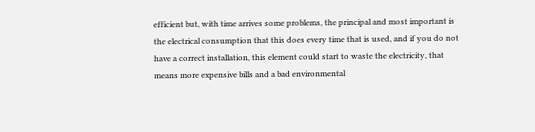efficient but, with time arrives some problems, the principal and most important is the electrical consumption that this does every time that is used, and if you do not have a correct installation, this element could start to waste the electricity, that means more expensive bills and a bad environmental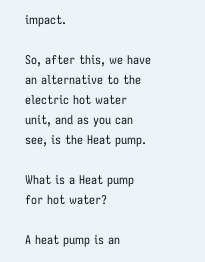impact.

So, after this, we have an alternative to the electric hot water unit, and as you can see, is the Heat pump.

What is a Heat pump for hot water?

A heat pump is an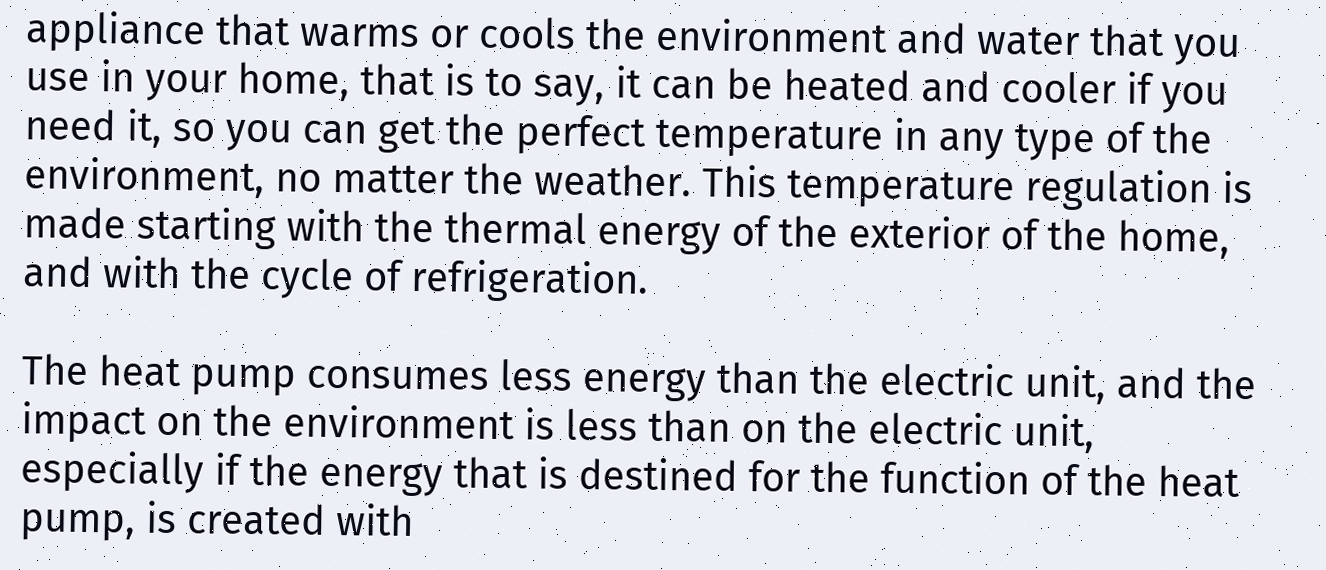appliance that warms or cools the environment and water that you use in your home, that is to say, it can be heated and cooler if you need it, so you can get the perfect temperature in any type of the environment, no matter the weather. This temperature regulation is made starting with the thermal energy of the exterior of the home, and with the cycle of refrigeration.

The heat pump consumes less energy than the electric unit, and the impact on the environment is less than on the electric unit, especially if the energy that is destined for the function of the heat pump, is created with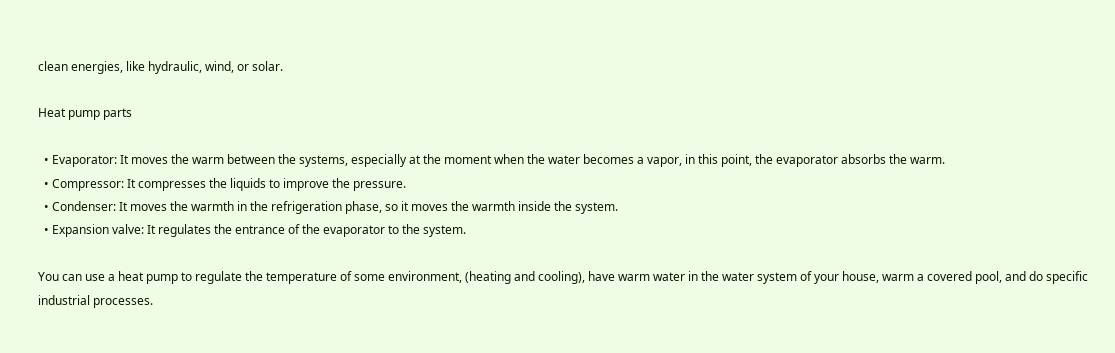clean energies, like hydraulic, wind, or solar.

Heat pump parts

  • Evaporator: It moves the warm between the systems, especially at the moment when the water becomes a vapor, in this point, the evaporator absorbs the warm.
  • Compressor: It compresses the liquids to improve the pressure.
  • Condenser: It moves the warmth in the refrigeration phase, so it moves the warmth inside the system.
  • Expansion valve: It regulates the entrance of the evaporator to the system.

You can use a heat pump to regulate the temperature of some environment, (heating and cooling), have warm water in the water system of your house, warm a covered pool, and do specific industrial processes.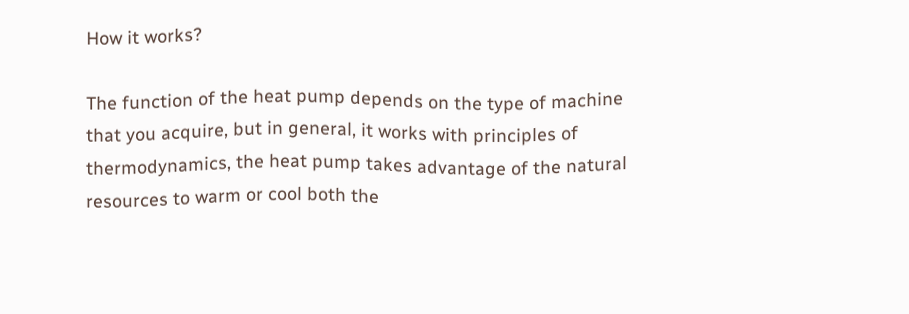How it works?

The function of the heat pump depends on the type of machine that you acquire, but in general, it works with principles of thermodynamics, the heat pump takes advantage of the natural resources to warm or cool both the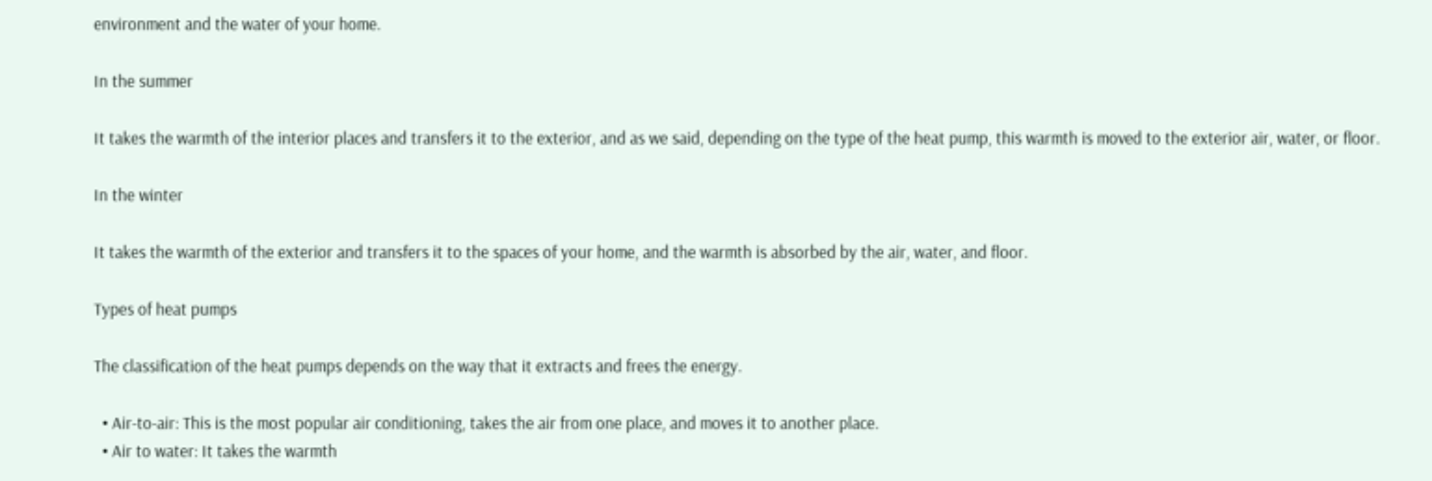environment and the water of your home.

In the summer

It takes the warmth of the interior places and transfers it to the exterior, and as we said, depending on the type of the heat pump, this warmth is moved to the exterior air, water, or floor.

In the winter

It takes the warmth of the exterior and transfers it to the spaces of your home, and the warmth is absorbed by the air, water, and floor.

Types of heat pumps

The classification of the heat pumps depends on the way that it extracts and frees the energy.

  • Air-to-air: This is the most popular air conditioning, takes the air from one place, and moves it to another place.
  • Air to water: It takes the warmth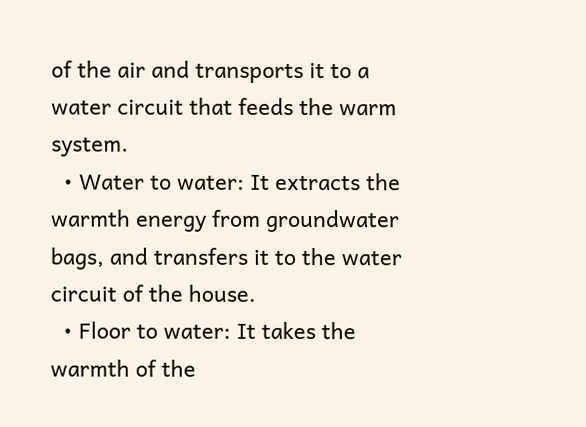of the air and transports it to a water circuit that feeds the warm system.
  • Water to water: It extracts the warmth energy from groundwater bags, and transfers it to the water circuit of the house.
  • Floor to water: It takes the warmth of the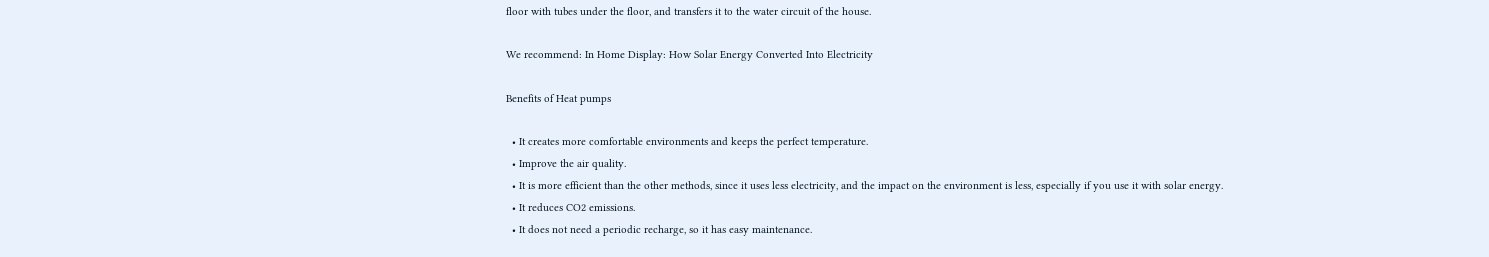floor with tubes under the floor, and transfers it to the water circuit of the house.

We recommend: In Home Display: How Solar Energy Converted Into Electricity

Benefits of Heat pumps

  • It creates more comfortable environments and keeps the perfect temperature.
  • Improve the air quality.
  • It is more efficient than the other methods, since it uses less electricity, and the impact on the environment is less, especially if you use it with solar energy.
  • It reduces CO2 emissions.
  • It does not need a periodic recharge, so it has easy maintenance.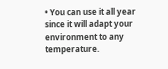• You can use it all year since it will adapt your environment to any temperature.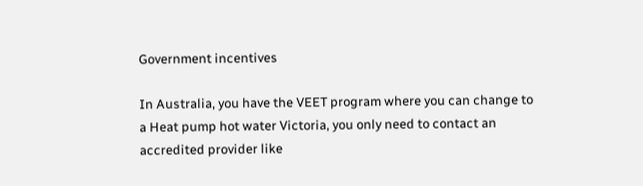Government incentives

In Australia, you have the VEET program where you can change to a Heat pump hot water Victoria, you only need to contact an accredited provider like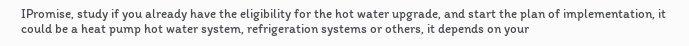IPromise, study if you already have the eligibility for the hot water upgrade, and start the plan of implementation, it could be a heat pump hot water system, refrigeration systems or others, it depends on your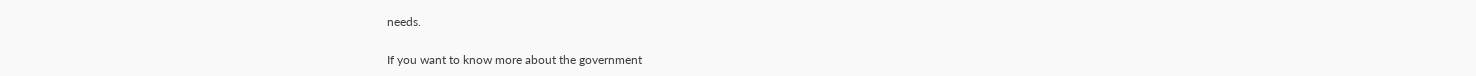needs.

If you want to know more about the government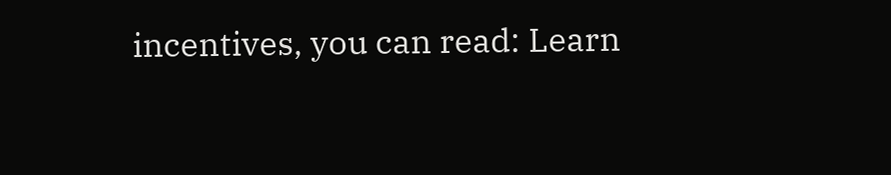incentives, you can read: Learn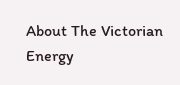About The Victorian Energy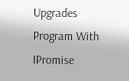Upgrades Program With IPromise